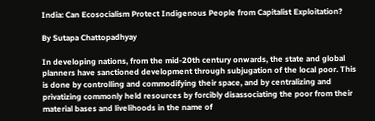India: Can Ecosocialism Protect Indigenous People from Capitalist Exploitation?

By Sutapa Chattopadhyay

In developing nations, from the mid-20th century onwards, the state and global planners have sanctioned development through subjugation of the local poor. This is done by controlling and commodifying their space, and by centralizing and privatizing commonly held resources by forcibly disassociating the poor from their material bases and livelihoods in the name of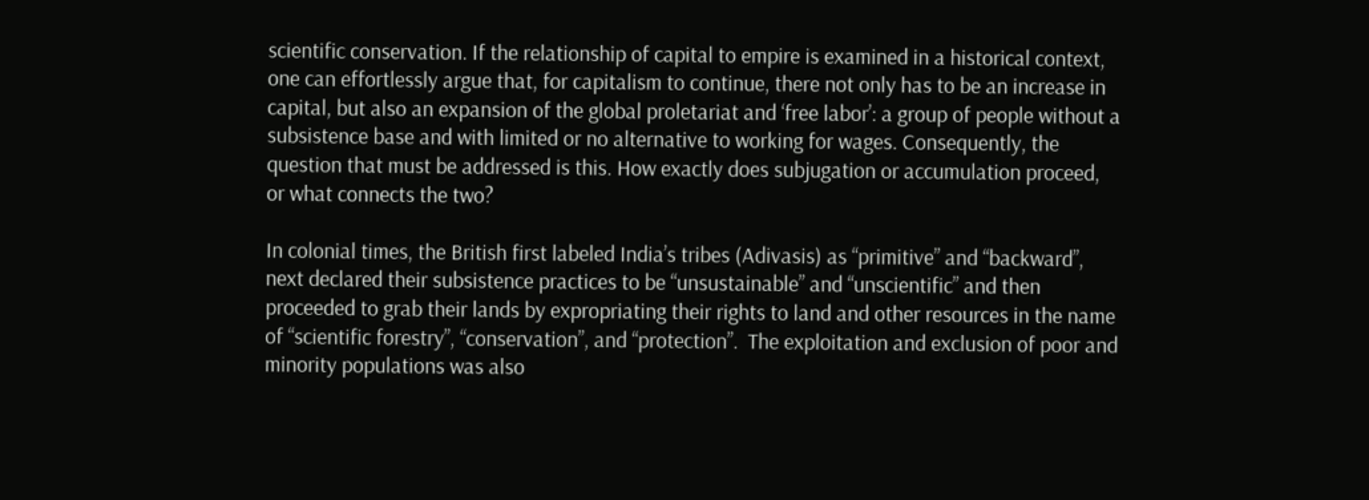scientific conservation. If the relationship of capital to empire is examined in a historical context, one can effortlessly argue that, for capitalism to continue, there not only has to be an increase in capital, but also an expansion of the global proletariat and ‘free labor’: a group of people without a subsistence base and with limited or no alternative to working for wages. Consequently, the question that must be addressed is this. How exactly does subjugation or accumulation proceed, or what connects the two?

In colonial times, the British first labeled India’s tribes (Adivasis) as “primitive” and “backward”, next declared their subsistence practices to be “unsustainable” and “unscientific” and then proceeded to grab their lands by expropriating their rights to land and other resources in the name of “scientific forestry”, “conservation”, and “protection”.  The exploitation and exclusion of poor and minority populations was also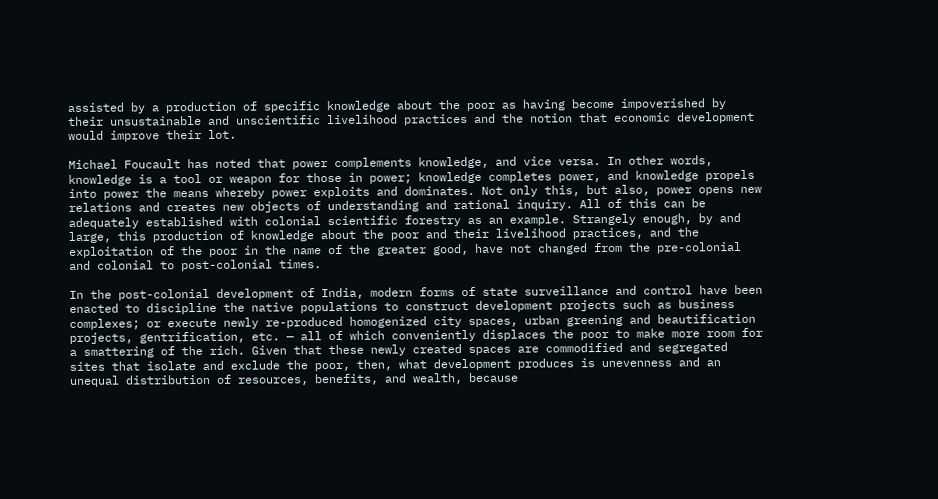assisted by a production of specific knowledge about the poor as having become impoverished by their unsustainable and unscientific livelihood practices and the notion that economic development would improve their lot.

Michael Foucault has noted that power complements knowledge, and vice versa. In other words, knowledge is a tool or weapon for those in power; knowledge completes power, and knowledge propels into power the means whereby power exploits and dominates. Not only this, but also, power opens new relations and creates new objects of understanding and rational inquiry. All of this can be adequately established with colonial scientific forestry as an example. Strangely enough, by and large, this production of knowledge about the poor and their livelihood practices, and the exploitation of the poor in the name of the greater good, have not changed from the pre-colonial and colonial to post-colonial times.

In the post-colonial development of India, modern forms of state surveillance and control have been enacted to discipline the native populations to construct development projects such as business complexes; or execute newly re-produced homogenized city spaces, urban greening and beautification projects, gentrification, etc. — all of which conveniently displaces the poor to make more room for a smattering of the rich. Given that these newly created spaces are commodified and segregated sites that isolate and exclude the poor, then, what development produces is unevenness and an unequal distribution of resources, benefits, and wealth, because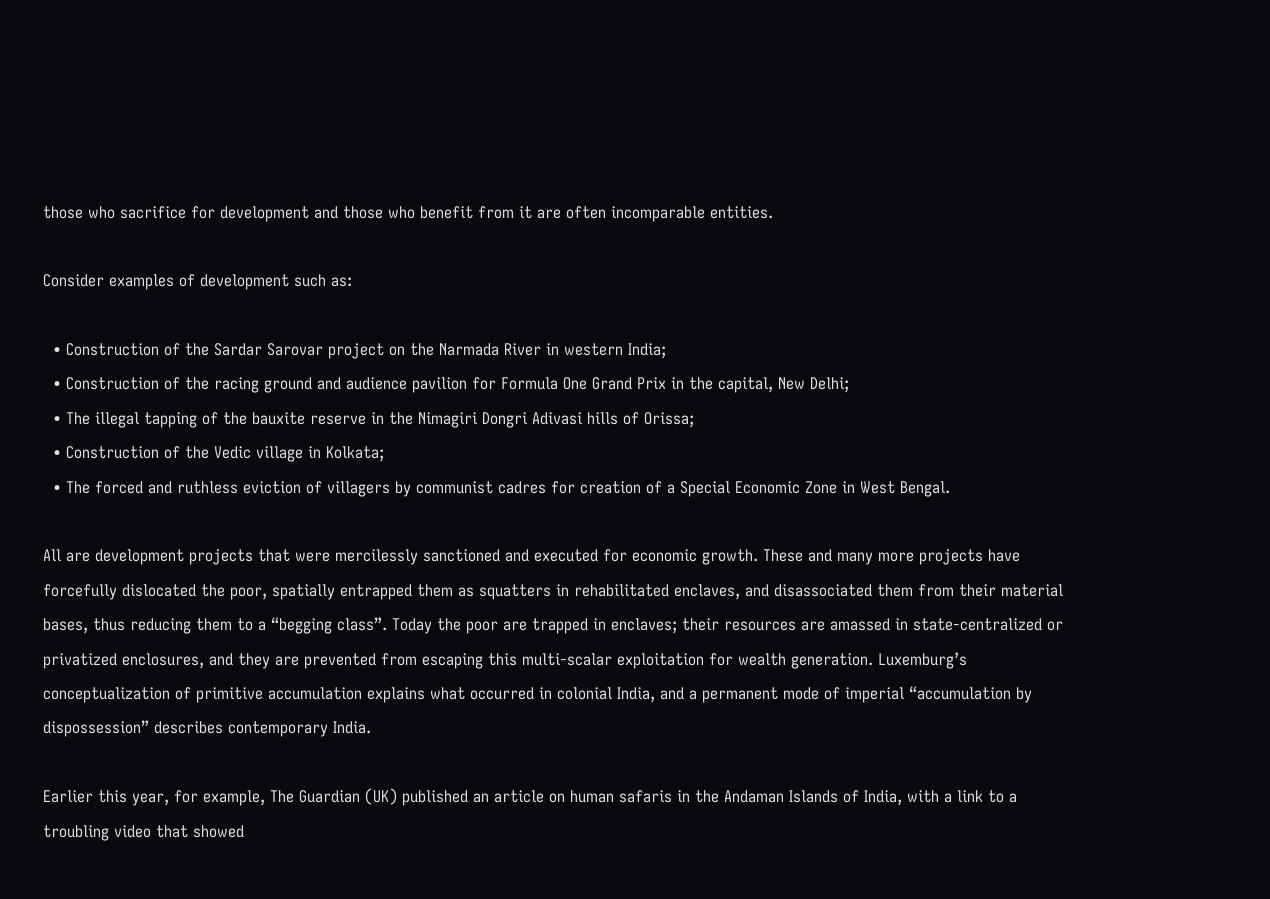those who sacrifice for development and those who benefit from it are often incomparable entities.

Consider examples of development such as:

  • Construction of the Sardar Sarovar project on the Narmada River in western India;
  • Construction of the racing ground and audience pavilion for Formula One Grand Prix in the capital, New Delhi;
  • The illegal tapping of the bauxite reserve in the Nimagiri Dongri Adivasi hills of Orissa;
  • Construction of the Vedic village in Kolkata;
  • The forced and ruthless eviction of villagers by communist cadres for creation of a Special Economic Zone in West Bengal.

All are development projects that were mercilessly sanctioned and executed for economic growth. These and many more projects have forcefully dislocated the poor, spatially entrapped them as squatters in rehabilitated enclaves, and disassociated them from their material bases, thus reducing them to a “begging class”. Today the poor are trapped in enclaves; their resources are amassed in state-centralized or privatized enclosures, and they are prevented from escaping this multi-scalar exploitation for wealth generation. Luxemburg’s conceptualization of primitive accumulation explains what occurred in colonial India, and a permanent mode of imperial “accumulation by dispossession” describes contemporary India.

Earlier this year, for example, The Guardian (UK) published an article on human safaris in the Andaman Islands of India, with a link to a troubling video that showed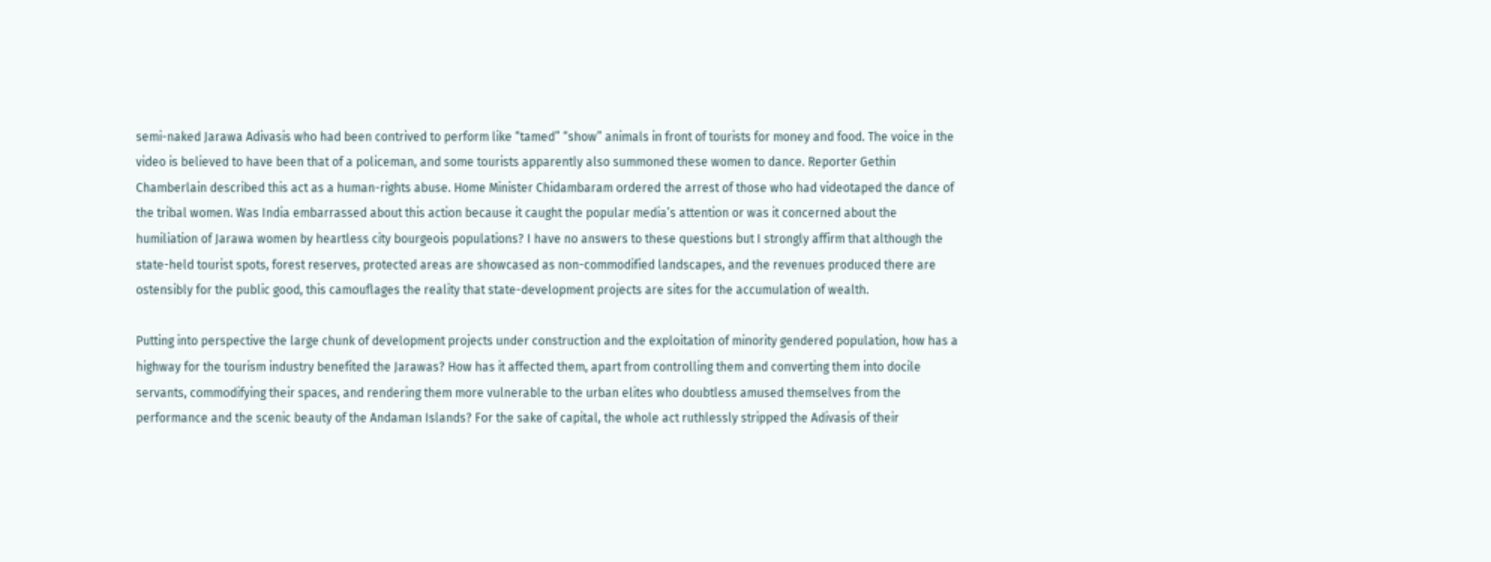semi-naked Jarawa Adivasis who had been contrived to perform like “tamed” “show” animals in front of tourists for money and food. The voice in the video is believed to have been that of a policeman, and some tourists apparently also summoned these women to dance. Reporter Gethin Chamberlain described this act as a human-rights abuse. Home Minister Chidambaram ordered the arrest of those who had videotaped the dance of the tribal women. Was India embarrassed about this action because it caught the popular media’s attention or was it concerned about the humiliation of Jarawa women by heartless city bourgeois populations? I have no answers to these questions but I strongly affirm that although the state-held tourist spots, forest reserves, protected areas are showcased as non-commodified landscapes, and the revenues produced there are ostensibly for the public good, this camouflages the reality that state-development projects are sites for the accumulation of wealth.

Putting into perspective the large chunk of development projects under construction and the exploitation of minority gendered population, how has a highway for the tourism industry benefited the Jarawas? How has it affected them, apart from controlling them and converting them into docile servants, commodifying their spaces, and rendering them more vulnerable to the urban elites who doubtless amused themselves from the performance and the scenic beauty of the Andaman Islands? For the sake of capital, the whole act ruthlessly stripped the Adivasis of their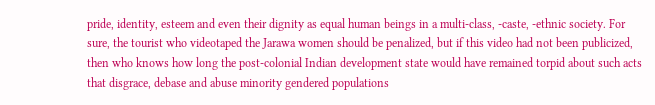pride, identity, esteem and even their dignity as equal human beings in a multi-class, -caste, -ethnic society. For sure, the tourist who videotaped the Jarawa women should be penalized, but if this video had not been publicized, then who knows how long the post-colonial Indian development state would have remained torpid about such acts that disgrace, debase and abuse minority gendered populations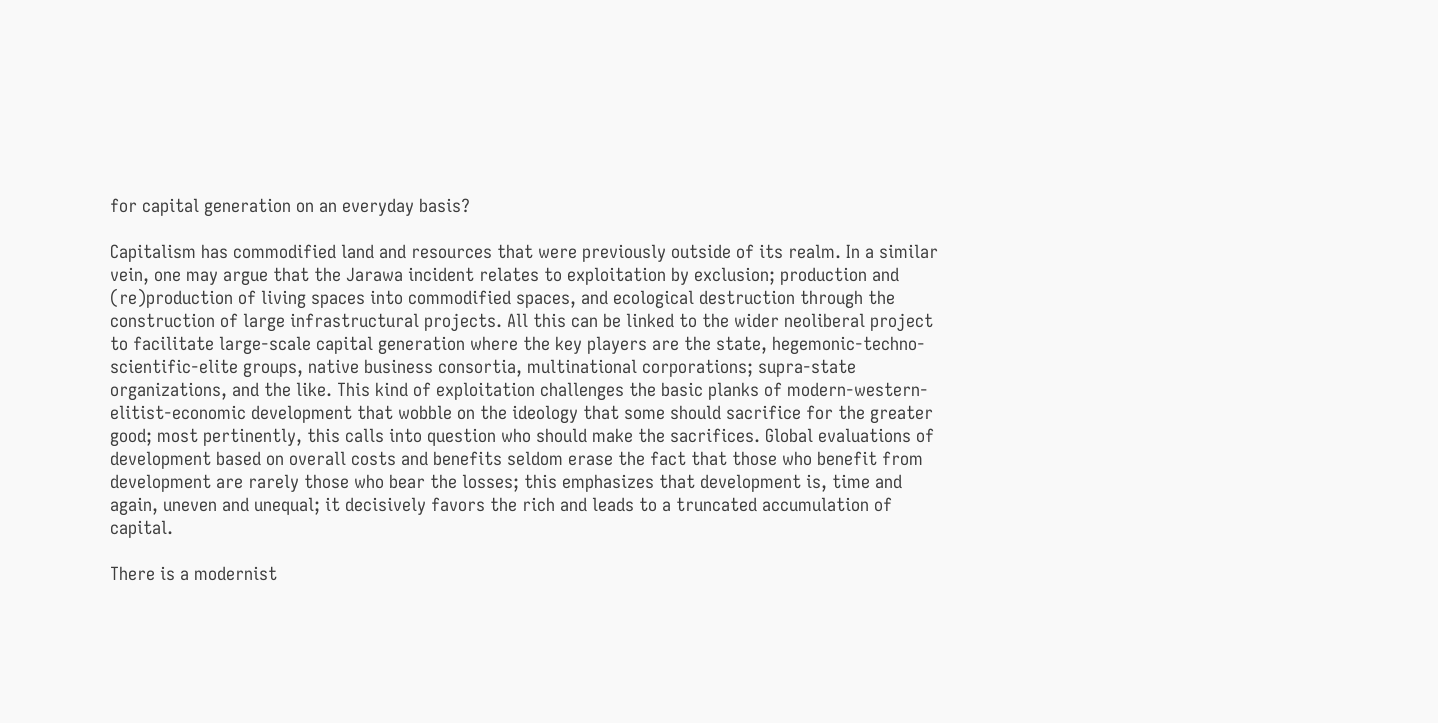for capital generation on an everyday basis?

Capitalism has commodified land and resources that were previously outside of its realm. In a similar vein, one may argue that the Jarawa incident relates to exploitation by exclusion; production and (re)production of living spaces into commodified spaces, and ecological destruction through the construction of large infrastructural projects. All this can be linked to the wider neoliberal project to facilitate large-scale capital generation where the key players are the state, hegemonic-techno-scientific-elite groups, native business consortia, multinational corporations; supra-state organizations, and the like. This kind of exploitation challenges the basic planks of modern-western-elitist-economic development that wobble on the ideology that some should sacrifice for the greater good; most pertinently, this calls into question who should make the sacrifices. Global evaluations of development based on overall costs and benefits seldom erase the fact that those who benefit from development are rarely those who bear the losses; this emphasizes that development is, time and again, uneven and unequal; it decisively favors the rich and leads to a truncated accumulation of capital.

There is a modernist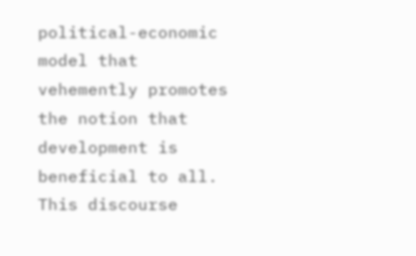political-economic model that vehemently promotes the notion that development is beneficial to all. This discourse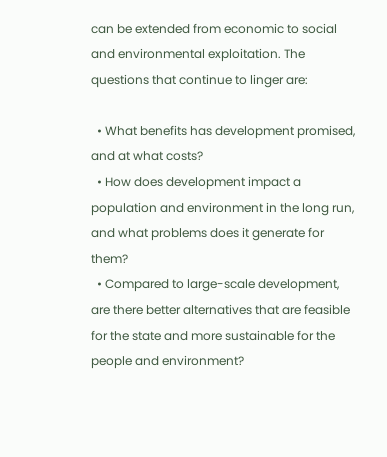can be extended from economic to social and environmental exploitation. The questions that continue to linger are:

  • What benefits has development promised, and at what costs?
  • How does development impact a population and environment in the long run, and what problems does it generate for them?
  • Compared to large-scale development, are there better alternatives that are feasible for the state and more sustainable for the people and environment?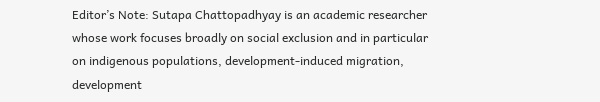Editor’s Note: Sutapa Chattopadhyay is an academic researcher whose work focuses broadly on social exclusion and in particular on indigenous populations, development-induced migration, development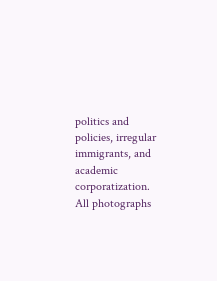politics and policies, irregular immigrants, and academic corporatization. All photographs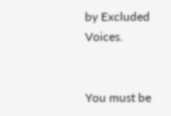by Excluded Voices.


You must be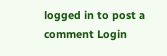logged in to post a comment Login